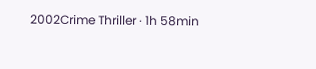2002Crime Thriller ∙ 1h 58min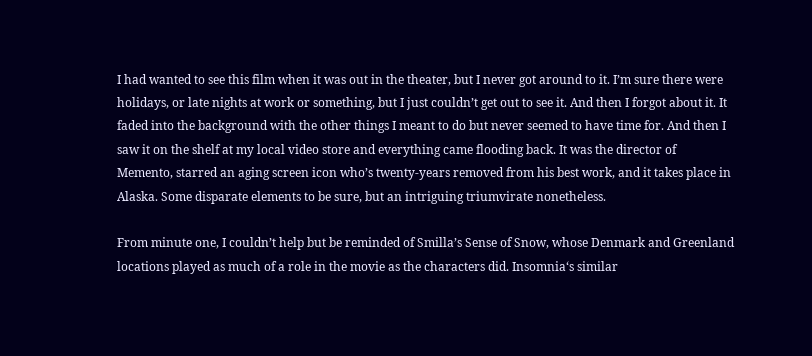I had wanted to see this film when it was out in the theater, but I never got around to it. I’m sure there were holidays, or late nights at work or something, but I just couldn’t get out to see it. And then I forgot about it. It faded into the background with the other things I meant to do but never seemed to have time for. And then I saw it on the shelf at my local video store and everything came flooding back. It was the director of Memento, starred an aging screen icon who’s twenty-years removed from his best work, and it takes place in Alaska. Some disparate elements to be sure, but an intriguing triumvirate nonetheless.

From minute one, I couldn’t help but be reminded of Smilla’s Sense of Snow, whose Denmark and Greenland locations played as much of a role in the movie as the characters did. Insomnia‘s similar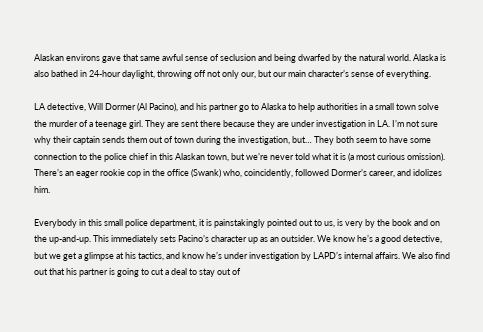Alaskan environs gave that same awful sense of seclusion and being dwarfed by the natural world. Alaska is also bathed in 24-hour daylight, throwing off not only our, but our main character’s sense of everything.

LA detective, Will Dormer (Al Pacino), and his partner go to Alaska to help authorities in a small town solve the murder of a teenage girl. They are sent there because they are under investigation in LA. I’m not sure why their captain sends them out of town during the investigation, but… They both seem to have some connection to the police chief in this Alaskan town, but we’re never told what it is (a most curious omission). There’s an eager rookie cop in the office (Swank) who, coincidently, followed Dormer’s career, and idolizes him.

Everybody in this small police department, it is painstakingly pointed out to us, is very by the book and on the up-and-up. This immediately sets Pacino’s character up as an outsider. We know he’s a good detective, but we get a glimpse at his tactics, and know he’s under investigation by LAPD’s internal affairs. We also find out that his partner is going to cut a deal to stay out of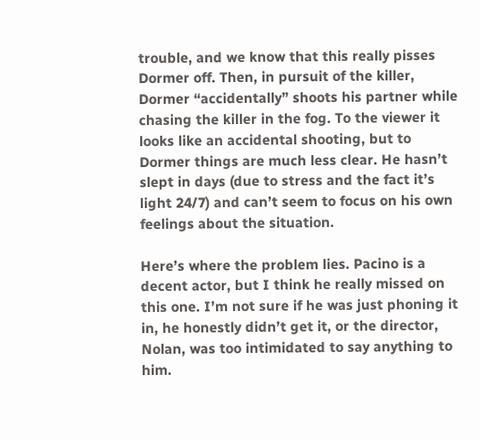trouble, and we know that this really pisses Dormer off. Then, in pursuit of the killer, Dormer “accidentally” shoots his partner while chasing the killer in the fog. To the viewer it looks like an accidental shooting, but to Dormer things are much less clear. He hasn’t slept in days (due to stress and the fact it’s light 24/7) and can’t seem to focus on his own feelings about the situation.

Here’s where the problem lies. Pacino is a decent actor, but I think he really missed on this one. I’m not sure if he was just phoning it in, he honestly didn’t get it, or the director, Nolan, was too intimidated to say anything to him.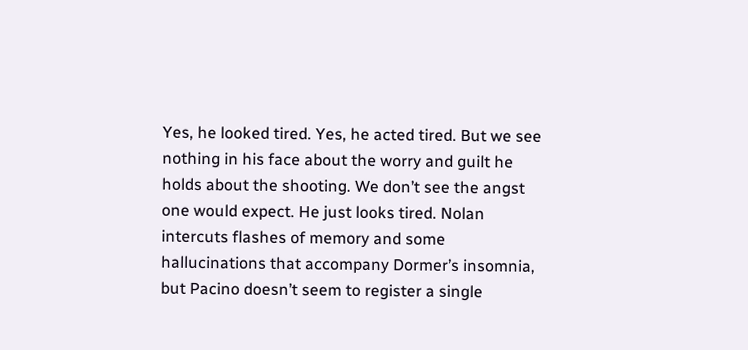Yes, he looked tired. Yes, he acted tired. But we see nothing in his face about the worry and guilt he holds about the shooting. We don’t see the angst one would expect. He just looks tired. Nolan intercuts flashes of memory and some hallucinations that accompany Dormer’s insomnia, but Pacino doesn’t seem to register a single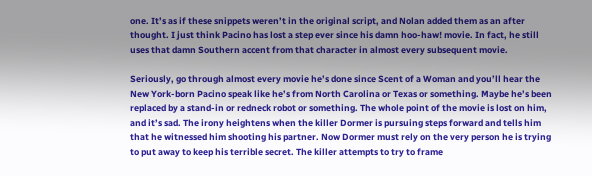one. It’s as if these snippets weren’t in the original script, and Nolan added them as an after thought. I just think Pacino has lost a step ever since his damn hoo-haw! movie. In fact, he still uses that damn Southern accent from that character in almost every subsequent movie.

Seriously, go through almost every movie he’s done since Scent of a Woman and you’ll hear the New York-born Pacino speak like he’s from North Carolina or Texas or something. Maybe he’s been replaced by a stand-in or redneck robot or something. The whole point of the movie is lost on him, and it’s sad. The irony heightens when the killer Dormer is pursuing steps forward and tells him that he witnessed him shooting his partner. Now Dormer must rely on the very person he is trying to put away to keep his terrible secret. The killer attempts to try to frame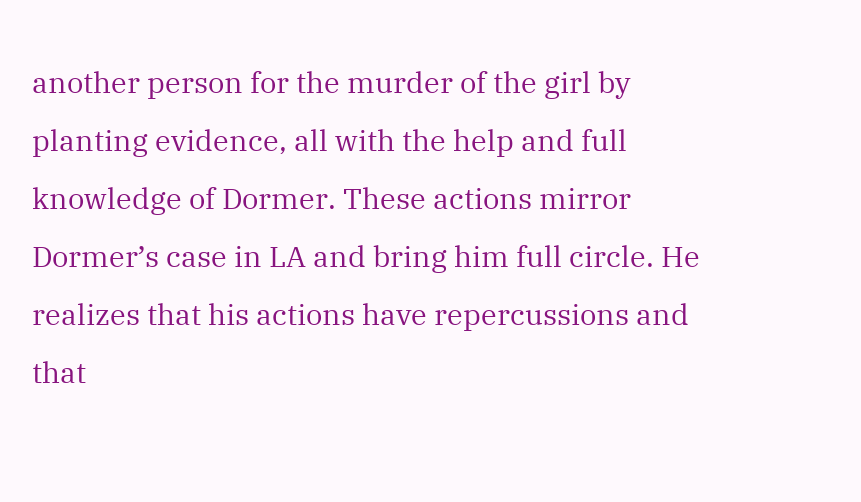another person for the murder of the girl by planting evidence, all with the help and full knowledge of Dormer. These actions mirror Dormer’s case in LA and bring him full circle. He realizes that his actions have repercussions and that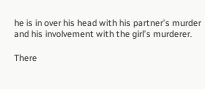he is in over his head with his partner’s murder and his involvement with the girl’s murderer.

There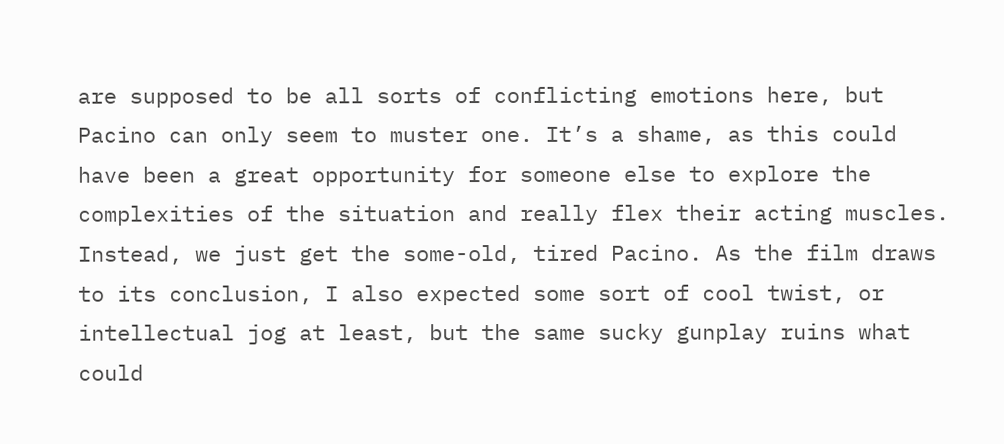are supposed to be all sorts of conflicting emotions here, but Pacino can only seem to muster one. It’s a shame, as this could have been a great opportunity for someone else to explore the complexities of the situation and really flex their acting muscles. Instead, we just get the some-old, tired Pacino. As the film draws to its conclusion, I also expected some sort of cool twist, or intellectual jog at least, but the same sucky gunplay ruins what could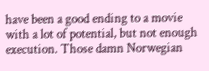have been a good ending to a movie with a lot of potential, but not enough execution. Those damn Norwegian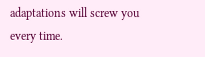adaptations will screw you every time.